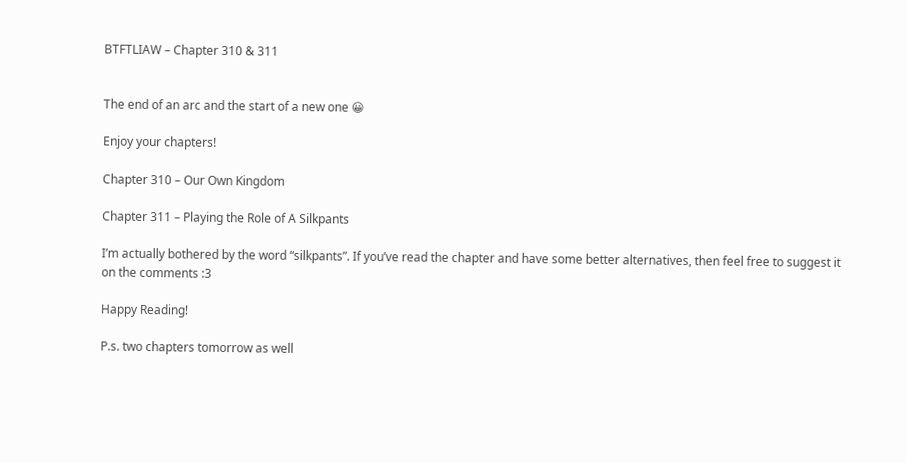BTFTLIAW – Chapter 310 & 311


The end of an arc and the start of a new one 😀

Enjoy your chapters!

Chapter 310 – Our Own Kingdom

Chapter 311 – Playing the Role of A Silkpants

I’m actually bothered by the word “silkpants”. If you’ve read the chapter and have some better alternatives, then feel free to suggest it on the comments :3

Happy Reading!

P.s. two chapters tomorrow as well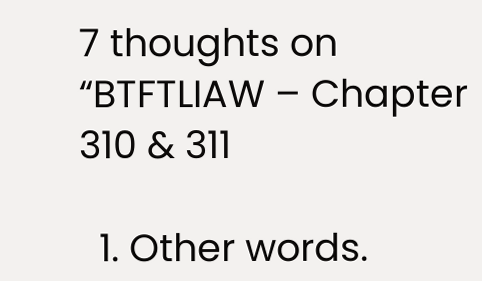7 thoughts on “BTFTLIAW – Chapter 310 & 311

  1. Other words.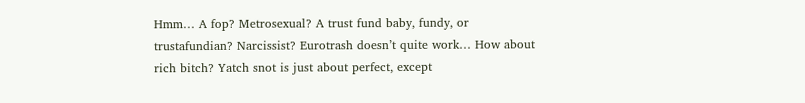Hmm… A fop? Metrosexual? A trust fund baby, fundy, or trustafundian? Narcissist? Eurotrash doesn’t quite work… How about rich bitch? Yatch snot is just about perfect, except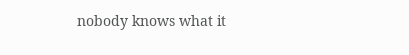nobody knows what it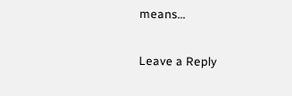means…

Leave a Reply